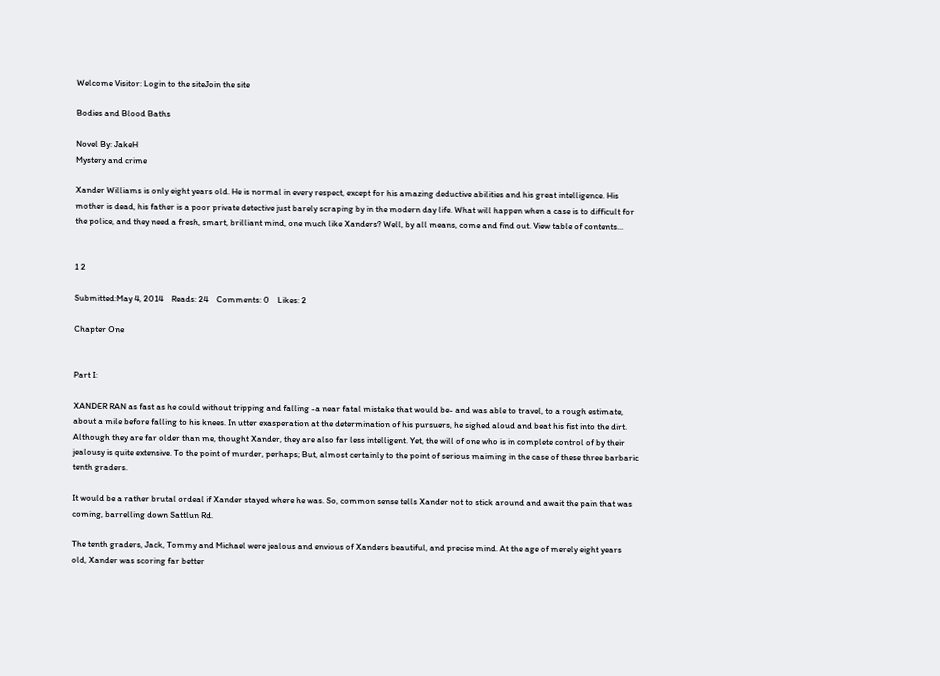Welcome Visitor: Login to the siteJoin the site

Bodies and Blood Baths

Novel By: JakeH
Mystery and crime

Xander Williams is only eight years old. He is normal in every respect, except for his amazing deductive abilities and his great intelligence. His mother is dead, his father is a poor private detective just barely scraping by in the modern day life. What will happen when a case is to difficult for the police, and they need a fresh, smart, brilliant mind, one much like Xanders? Well, by all means, come and find out. View table of contents...


1 2

Submitted:May 4, 2014    Reads: 24    Comments: 0    Likes: 2

Chapter One


Part I:

XANDER RAN as fast as he could without tripping and falling -a near fatal mistake that would be- and was able to travel, to a rough estimate, about a mile before falling to his knees. In utter exasperation at the determination of his pursuers, he sighed aloud and beat his fist into the dirt. Although they are far older than me, thought Xander, they are also far less intelligent. Yet, the will of one who is in complete control of by their jealousy is quite extensive. To the point of murder, perhaps; But, almost certainly to the point of serious maiming in the case of these three barbaric tenth graders.

It would be a rather brutal ordeal if Xander stayed where he was. So, common sense tells Xander not to stick around and await the pain that was coming, barrelling down Sattlun Rd.

The tenth graders, Jack, Tommy and Michael were jealous and envious of Xanders beautiful, and precise mind. At the age of merely eight years old, Xander was scoring far better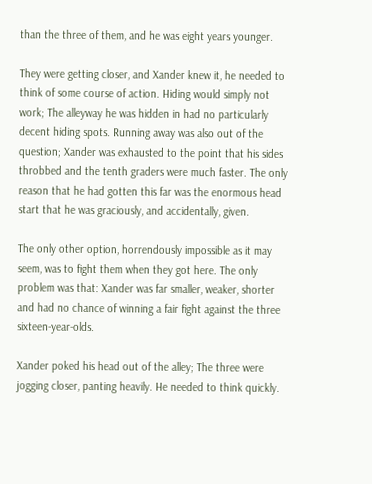than the three of them, and he was eight years younger.

They were getting closer, and Xander knew it, he needed to think of some course of action. Hiding would simply not work; The alleyway he was hidden in had no particularly decent hiding spots. Running away was also out of the question; Xander was exhausted to the point that his sides throbbed and the tenth graders were much faster. The only reason that he had gotten this far was the enormous head start that he was graciously, and accidentally, given.

The only other option, horrendously impossible as it may seem, was to fight them when they got here. The only problem was that: Xander was far smaller, weaker, shorter and had no chance of winning a fair fight against the three sixteen-year-olds.

Xander poked his head out of the alley; The three were jogging closer, panting heavily. He needed to think quickly.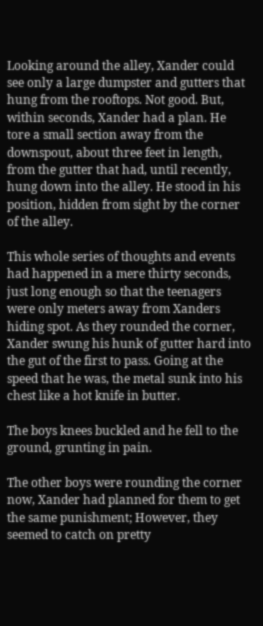Looking around the alley, Xander could see only a large dumpster and gutters that hung from the rooftops. Not good. But, within seconds, Xander had a plan. He tore a small section away from the downspout, about three feet in length, from the gutter that had, until recently, hung down into the alley. He stood in his position, hidden from sight by the corner of the alley.

This whole series of thoughts and events had happened in a mere thirty seconds, just long enough so that the teenagers were only meters away from Xanders hiding spot. As they rounded the corner, Xander swung his hunk of gutter hard into the gut of the first to pass. Going at the speed that he was, the metal sunk into his chest like a hot knife in butter.

The boys knees buckled and he fell to the ground, grunting in pain.

The other boys were rounding the corner now, Xander had planned for them to get the same punishment; However, they seemed to catch on pretty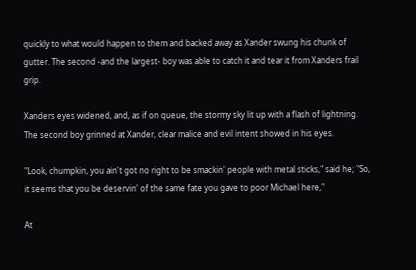quickly to what would happen to them and backed away as Xander swung his chunk of gutter. The second -and the largest- boy was able to catch it and tear it from Xanders frail grip.

Xanders eyes widened, and, as if on queue, the stormy sky lit up with a flash of lightning. The second boy grinned at Xander, clear malice and evil intent showed in his eyes.

"Look, chumpkin, you ain't got no right to be smackin' people with metal sticks," said he; "So, it seems that you be deservin' of the same fate you gave to poor Michael here,"

At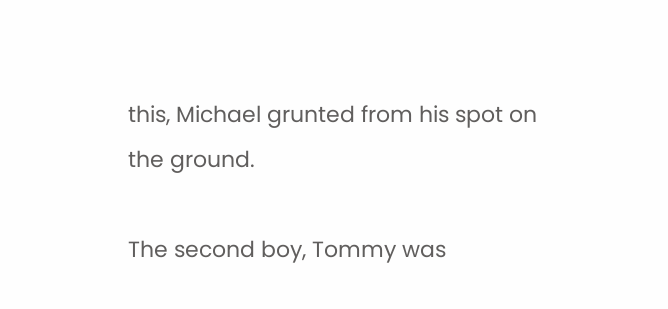this, Michael grunted from his spot on the ground.

The second boy, Tommy was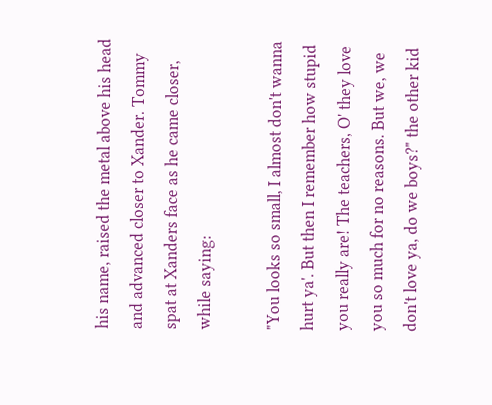his name, raised the metal above his head and advanced closer to Xander. Tommy spat at Xanders face as he came closer, while saying:

"You looks so small, I almost don't wanna hurt ya'. But then I remember how stupid you really are! The teachers, O' they love you so much for no reasons. But we, we don't love ya, do we boys?" the other kid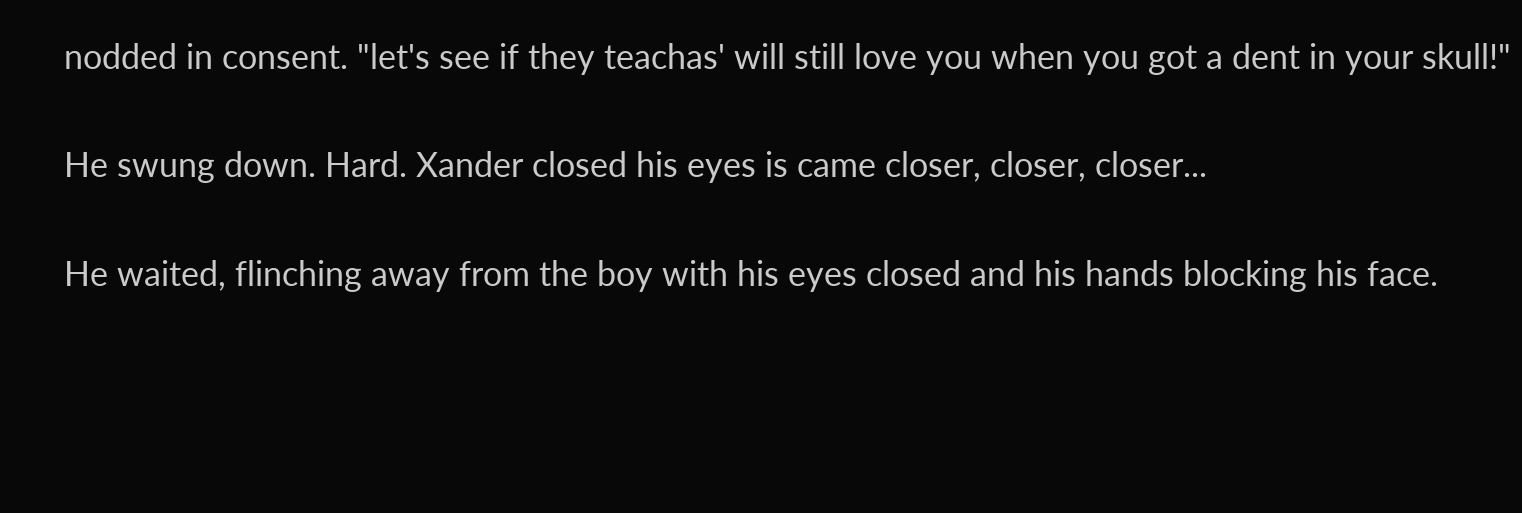nodded in consent. "let's see if they teachas' will still love you when you got a dent in your skull!"

He swung down. Hard. Xander closed his eyes is came closer, closer, closer...

He waited, flinching away from the boy with his eyes closed and his hands blocking his face.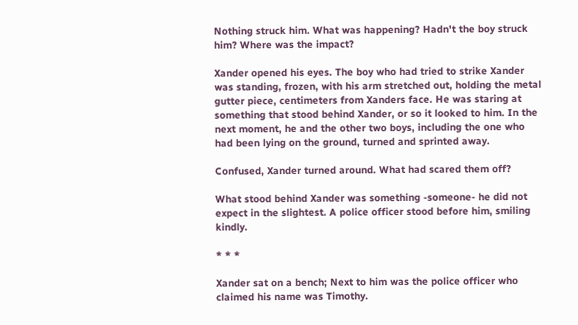Nothing struck him. What was happening? Hadn't the boy struck him? Where was the impact?

Xander opened his eyes. The boy who had tried to strike Xander was standing, frozen, with his arm stretched out, holding the metal gutter piece, centimeters from Xanders face. He was staring at something that stood behind Xander, or so it looked to him. In the next moment, he and the other two boys, including the one who had been lying on the ground, turned and sprinted away.

Confused, Xander turned around. What had scared them off?

What stood behind Xander was something -someone- he did not expect in the slightest. A police officer stood before him, smiling kindly.

* * *

Xander sat on a bench; Next to him was the police officer who claimed his name was Timothy.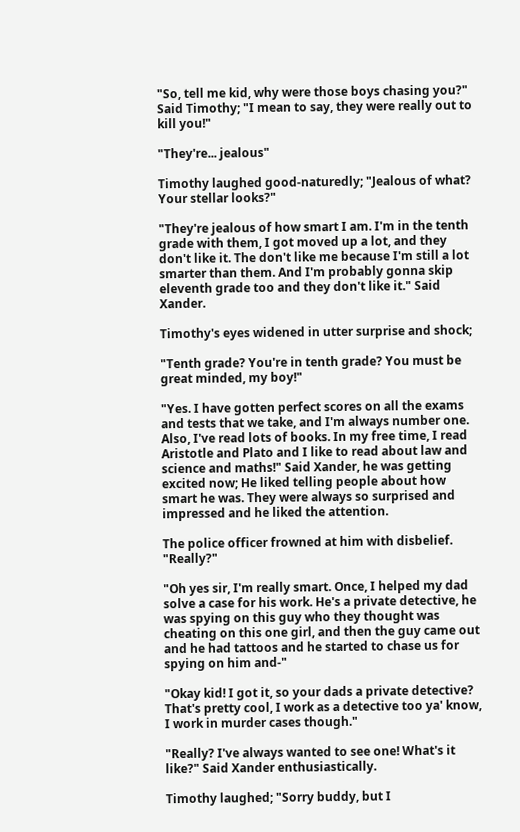"So, tell me kid, why were those boys chasing you?" Said Timothy; "I mean to say, they were really out to kill you!"

"They're... jealous"

Timothy laughed good-naturedly; "Jealous of what? Your stellar looks?"

"They're jealous of how smart I am. I'm in the tenth grade with them, I got moved up a lot, and they don't like it. The don't like me because I'm still a lot smarter than them. And I'm probably gonna skip eleventh grade too and they don't like it." Said Xander.

Timothy's eyes widened in utter surprise and shock;

"Tenth grade? You're in tenth grade? You must be great minded, my boy!"

"Yes. I have gotten perfect scores on all the exams and tests that we take, and I'm always number one. Also, I've read lots of books. In my free time, I read Aristotle and Plato and I like to read about law and science and maths!" Said Xander, he was getting excited now; He liked telling people about how smart he was. They were always so surprised and impressed and he liked the attention.

The police officer frowned at him with disbelief. "Really?"

"Oh yes sir, I'm really smart. Once, I helped my dad solve a case for his work. He's a private detective, he was spying on this guy who they thought was cheating on this one girl, and then the guy came out and he had tattoos and he started to chase us for spying on him and-"

"Okay kid! I got it, so your dads a private detective? That's pretty cool, I work as a detective too ya' know, I work in murder cases though."

"Really? I've always wanted to see one! What's it like?" Said Xander enthusiastically.

Timothy laughed; "Sorry buddy, but I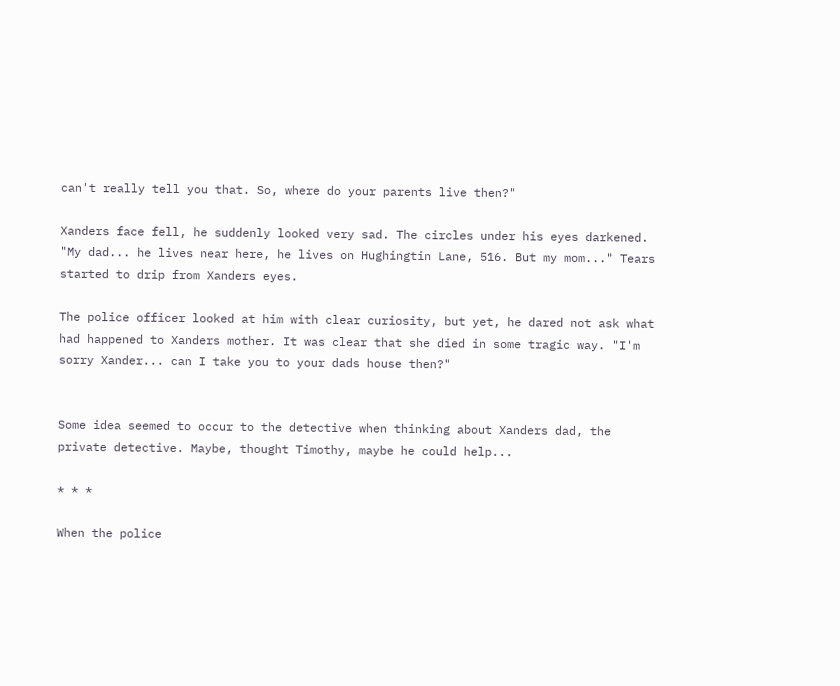can't really tell you that. So, where do your parents live then?"

Xanders face fell, he suddenly looked very sad. The circles under his eyes darkened. "My dad... he lives near here, he lives on Hughingtin Lane, 516. But my mom..." Tears started to drip from Xanders eyes.

The police officer looked at him with clear curiosity, but yet, he dared not ask what had happened to Xanders mother. It was clear that she died in some tragic way. "I'm sorry Xander... can I take you to your dads house then?"


Some idea seemed to occur to the detective when thinking about Xanders dad, the private detective. Maybe, thought Timothy, maybe he could help...

* * *

When the police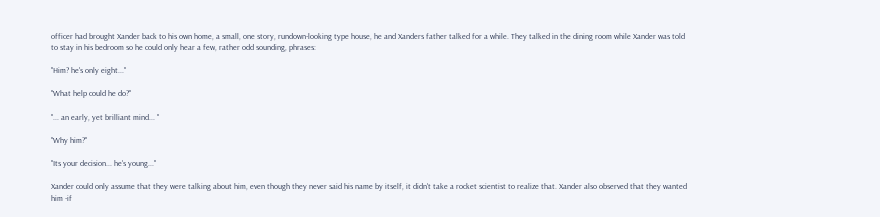officer had brought Xander back to his own home, a small, one story, rundown-looking type house, he and Xanders father talked for a while. They talked in the dining room while Xander was told to stay in his bedroom so he could only hear a few, rather odd sounding, phrases:

"Him? he's only eight..."

"What help could he do?"

"... an early, yet brilliant mind... "

"Why him?"

"Its your decision... he's young..."

Xander could only assume that they were talking about him, even though they never said his name by itself, it didn't take a rocket scientist to realize that. Xander also observed that they wanted him -if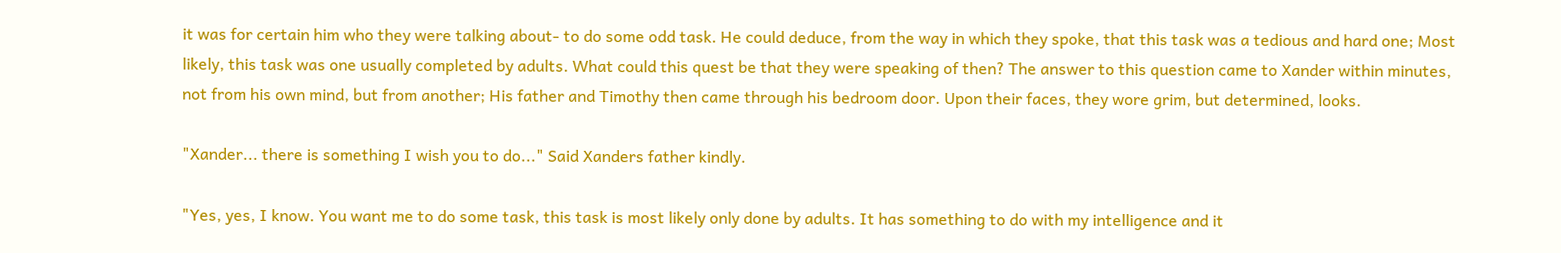it was for certain him who they were talking about- to do some odd task. He could deduce, from the way in which they spoke, that this task was a tedious and hard one; Most likely, this task was one usually completed by adults. What could this quest be that they were speaking of then? The answer to this question came to Xander within minutes, not from his own mind, but from another; His father and Timothy then came through his bedroom door. Upon their faces, they wore grim, but determined, looks.

"Xander... there is something I wish you to do..." Said Xanders father kindly.

"Yes, yes, I know. You want me to do some task, this task is most likely only done by adults. It has something to do with my intelligence and it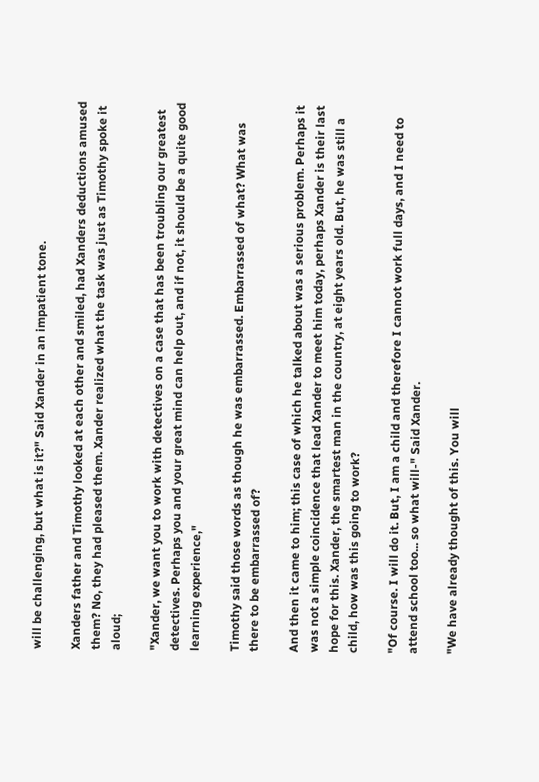will be challenging, but what is it?" Said Xander in an impatient tone.

Xanders father and Timothy looked at each other and smiled, had Xanders deductions amused them? No, they had pleased them. Xander realized what the task was just as Timothy spoke it aloud;

"Xander, we want you to work with detectives on a case that has been troubling our greatest detectives. Perhaps you and your great mind can help out, and if not, it should be a quite good learning experience,"

Timothy said those words as though he was embarrassed. Embarrassed of what? What was there to be embarrassed of?

And then it came to him; this case of which he talked about was a serious problem. Perhaps it was not a simple coincidence that lead Xander to meet him today, perhaps Xander is their last hope for this. Xander, the smartest man in the country, at eight years old. But, he was still a child, how was this going to work?

"Of course. I will do it. But, I am a child and therefore I cannot work full days, and I need to attend school too... so what will-" Said Xander.

"We have already thought of this. You will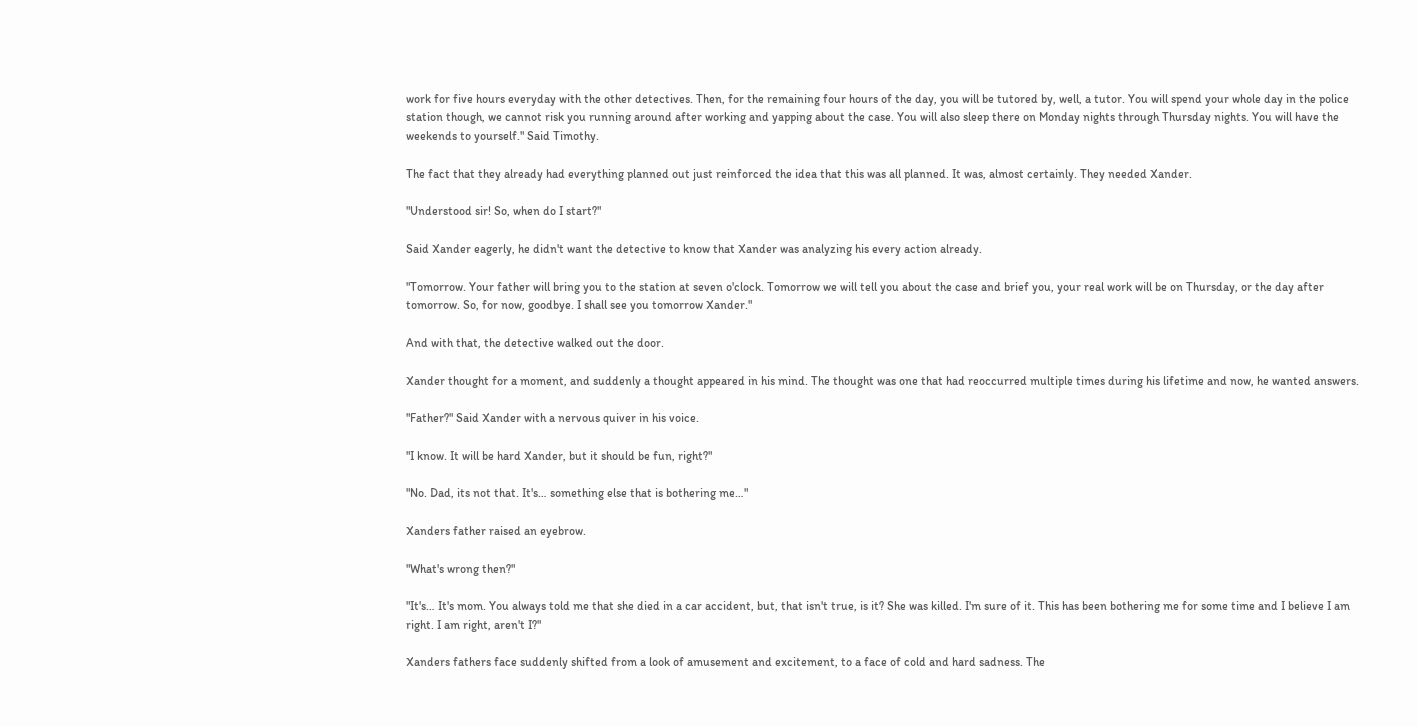work for five hours everyday with the other detectives. Then, for the remaining four hours of the day, you will be tutored by, well, a tutor. You will spend your whole day in the police station though, we cannot risk you running around after working and yapping about the case. You will also sleep there on Monday nights through Thursday nights. You will have the weekends to yourself." Said Timothy.

The fact that they already had everything planned out just reinforced the idea that this was all planned. It was, almost certainly. They needed Xander.

"Understood sir! So, when do I start?"

Said Xander eagerly, he didn't want the detective to know that Xander was analyzing his every action already.

"Tomorrow. Your father will bring you to the station at seven o'clock. Tomorrow we will tell you about the case and brief you, your real work will be on Thursday, or the day after tomorrow. So, for now, goodbye. I shall see you tomorrow Xander."

And with that, the detective walked out the door.

Xander thought for a moment, and suddenly a thought appeared in his mind. The thought was one that had reoccurred multiple times during his lifetime and now, he wanted answers.

"Father?" Said Xander with a nervous quiver in his voice.

"I know. It will be hard Xander, but it should be fun, right?"

"No. Dad, its not that. It's… something else that is bothering me…"

Xanders father raised an eyebrow.

"What's wrong then?"

"It's… It's mom. You always told me that she died in a car accident, but, that isn't true, is it? She was killed. I'm sure of it. This has been bothering me for some time and I believe I am right. I am right, aren't I?"

Xanders fathers face suddenly shifted from a look of amusement and excitement, to a face of cold and hard sadness. The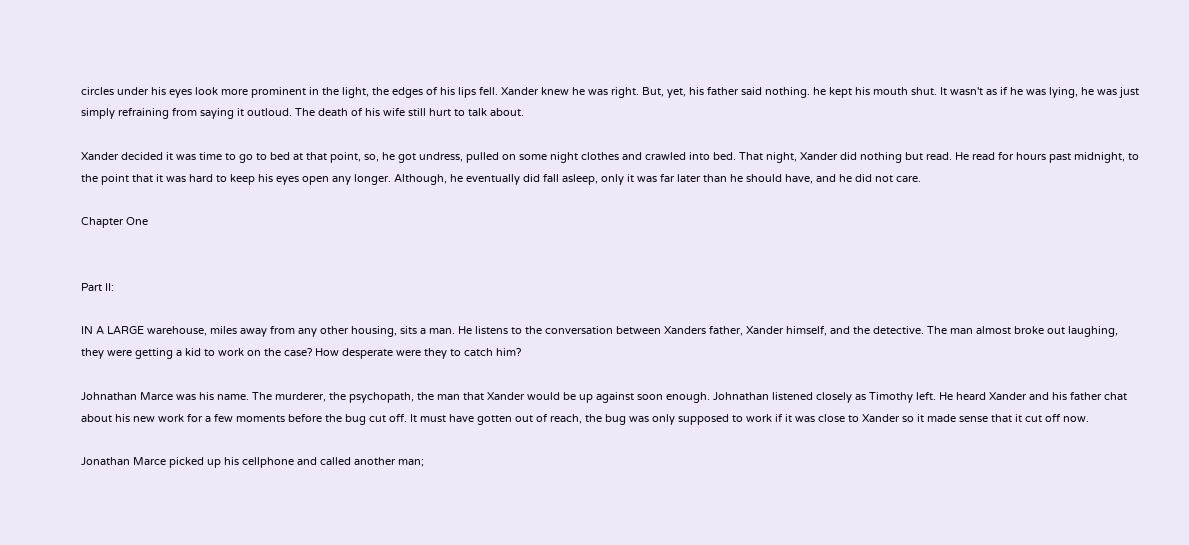circles under his eyes look more prominent in the light, the edges of his lips fell. Xander knew he was right. But, yet, his father said nothing. he kept his mouth shut. It wasn't as if he was lying, he was just simply refraining from saying it outloud. The death of his wife still hurt to talk about.

Xander decided it was time to go to bed at that point, so, he got undress, pulled on some night clothes and crawled into bed. That night, Xander did nothing but read. He read for hours past midnight, to the point that it was hard to keep his eyes open any longer. Although, he eventually did fall asleep, only it was far later than he should have, and he did not care.

Chapter One


Part II:

IN A LARGE warehouse, miles away from any other housing, sits a man. He listens to the conversation between Xanders father, Xander himself, and the detective. The man almost broke out laughing, they were getting a kid to work on the case? How desperate were they to catch him?

Johnathan Marce was his name. The murderer, the psychopath, the man that Xander would be up against soon enough. Johnathan listened closely as Timothy left. He heard Xander and his father chat about his new work for a few moments before the bug cut off. It must have gotten out of reach, the bug was only supposed to work if it was close to Xander so it made sense that it cut off now.

Jonathan Marce picked up his cellphone and called another man;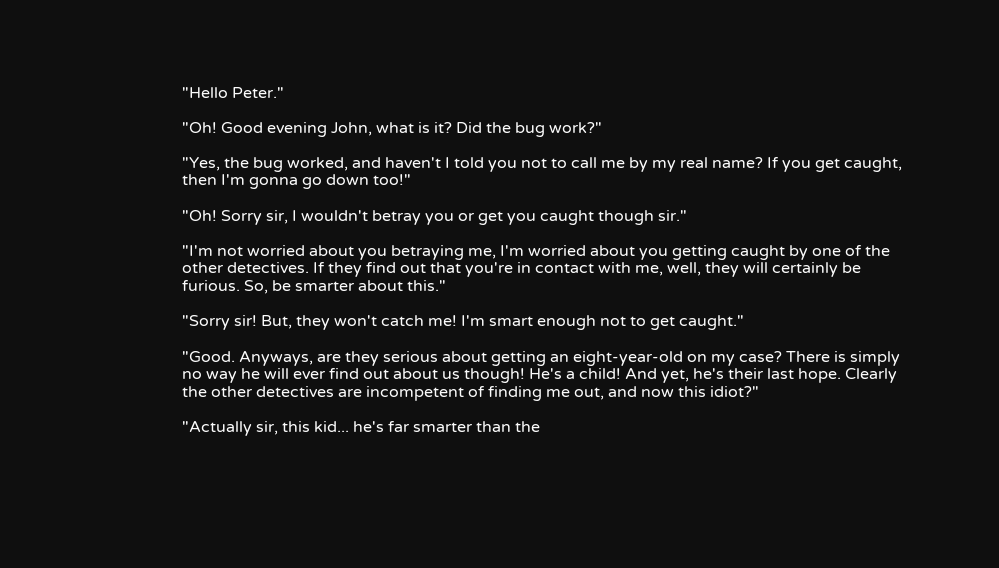"Hello Peter."

"Oh! Good evening John, what is it? Did the bug work?"

"Yes, the bug worked, and haven't I told you not to call me by my real name? If you get caught, then I'm gonna go down too!"

"Oh! Sorry sir, I wouldn't betray you or get you caught though sir."

"I'm not worried about you betraying me, I'm worried about you getting caught by one of the other detectives. If they find out that you're in contact with me, well, they will certainly be furious. So, be smarter about this."

"Sorry sir! But, they won't catch me! I'm smart enough not to get caught."

"Good. Anyways, are they serious about getting an eight-year-old on my case? There is simply no way he will ever find out about us though! He's a child! And yet, he's their last hope. Clearly the other detectives are incompetent of finding me out, and now this idiot?"

"Actually sir, this kid... he's far smarter than the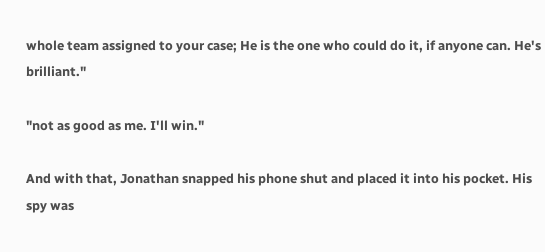whole team assigned to your case; He is the one who could do it, if anyone can. He's brilliant."

"not as good as me. I'll win."

And with that, Jonathan snapped his phone shut and placed it into his pocket. His spy was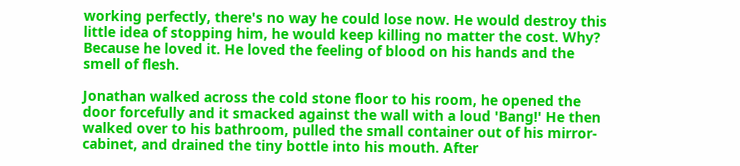working perfectly, there's no way he could lose now. He would destroy this little idea of stopping him, he would keep killing no matter the cost. Why? Because he loved it. He loved the feeling of blood on his hands and the smell of flesh.

Jonathan walked across the cold stone floor to his room, he opened the door forcefully and it smacked against the wall with a loud 'Bang!' He then walked over to his bathroom, pulled the small container out of his mirror-cabinet, and drained the tiny bottle into his mouth. After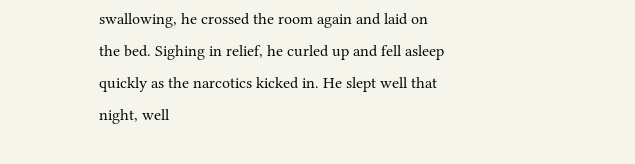swallowing, he crossed the room again and laid on the bed. Sighing in relief, he curled up and fell asleep quickly as the narcotics kicked in. He slept well that night, well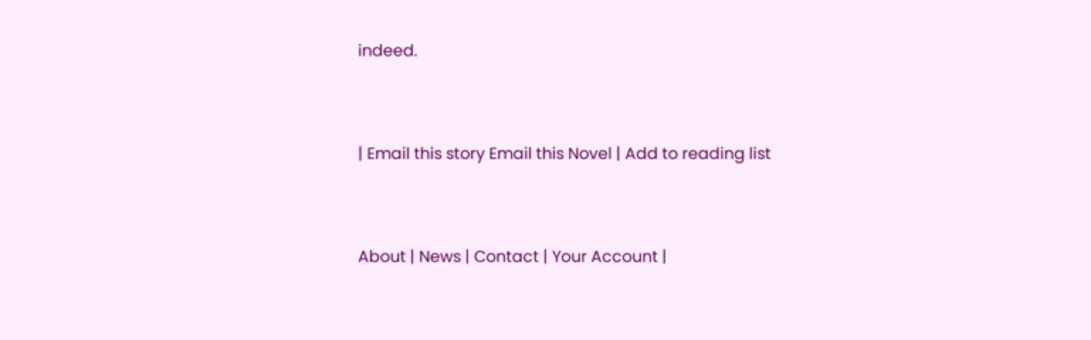indeed.


| Email this story Email this Novel | Add to reading list


About | News | Contact | Your Account |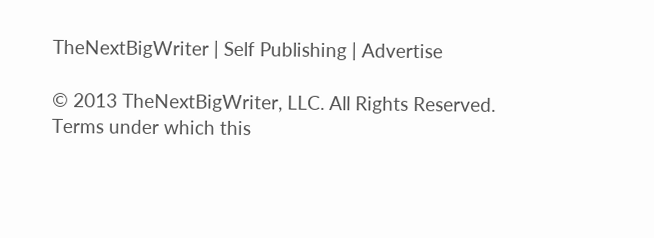TheNextBigWriter | Self Publishing | Advertise

© 2013 TheNextBigWriter, LLC. All Rights Reserved. Terms under which this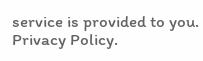service is provided to you. Privacy Policy.